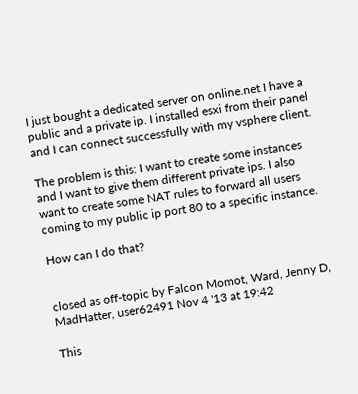I just bought a dedicated server on online.net I have a public and a private ip. I installed esxi from their panel and I can connect successfully with my vsphere client.

The problem is this: I want to create some instances and I want to give them different private ips. I also want to create some NAT rules to forward all users coming to my public ip port 80 to a specific instance.

How can I do that?


closed as off-topic by Falcon Momot, Ward, Jenny D, MadHatter, user62491 Nov 4 '13 at 19:42

This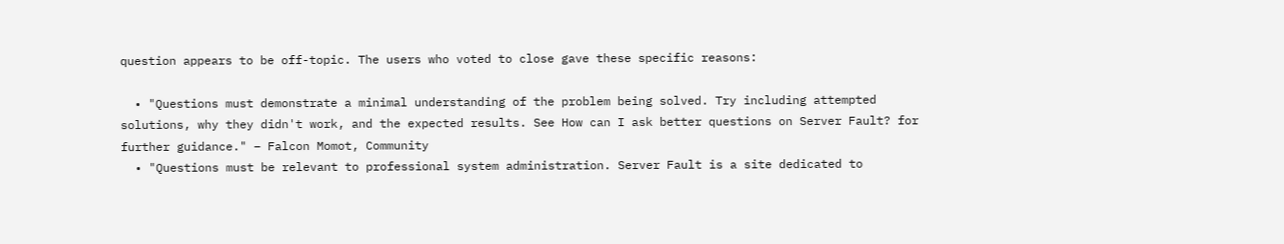question appears to be off-topic. The users who voted to close gave these specific reasons:

  • "Questions must demonstrate a minimal understanding of the problem being solved. Try including attempted solutions, why they didn't work, and the expected results. See How can I ask better questions on Server Fault? for further guidance." – Falcon Momot, Community
  • "Questions must be relevant to professional system administration. Server Fault is a site dedicated to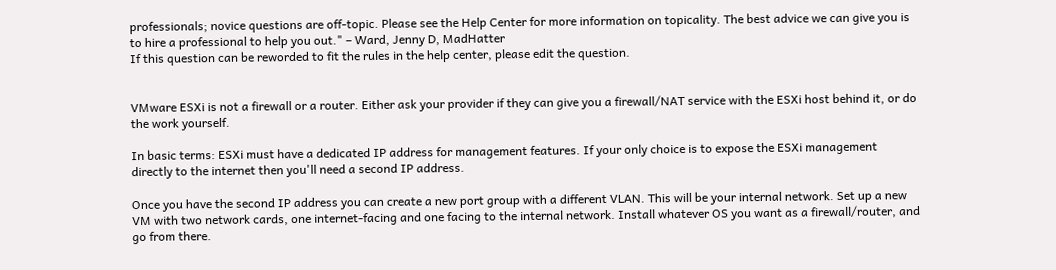professionals; novice questions are off-topic. Please see the Help Center for more information on topicality. The best advice we can give you is to hire a professional to help you out." – Ward, Jenny D, MadHatter
If this question can be reworded to fit the rules in the help center, please edit the question.


VMware ESXi is not a firewall or a router. Either ask your provider if they can give you a firewall/NAT service with the ESXi host behind it, or do the work yourself.

In basic terms: ESXi must have a dedicated IP address for management features. If your only choice is to expose the ESXi management directly to the internet then you'll need a second IP address.

Once you have the second IP address you can create a new port group with a different VLAN. This will be your internal network. Set up a new VM with two network cards, one internet-facing and one facing to the internal network. Install whatever OS you want as a firewall/router, and go from there.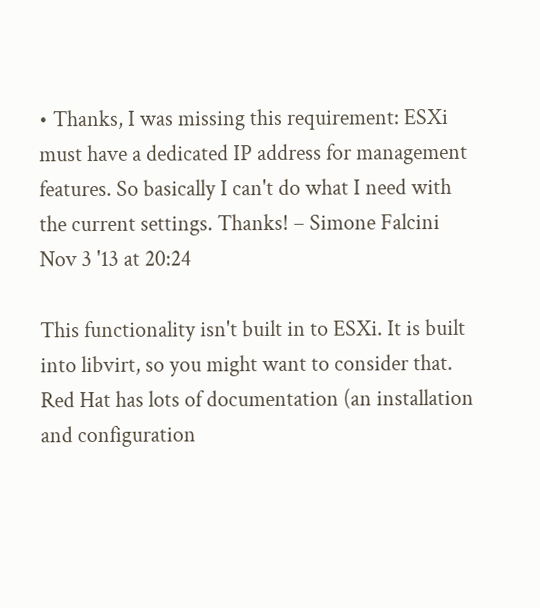• Thanks, I was missing this requirement: ESXi must have a dedicated IP address for management features. So basically I can't do what I need with the current settings. Thanks! – Simone Falcini Nov 3 '13 at 20:24

This functionality isn't built in to ESXi. It is built into libvirt, so you might want to consider that. Red Hat has lots of documentation (an installation and configuration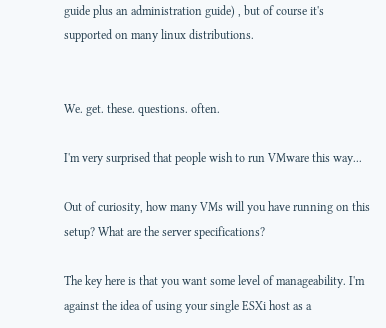guide plus an administration guide) , but of course it's supported on many linux distributions.


We. get. these. questions. often.

I'm very surprised that people wish to run VMware this way...

Out of curiosity, how many VMs will you have running on this setup? What are the server specifications?

The key here is that you want some level of manageability. I'm against the idea of using your single ESXi host as a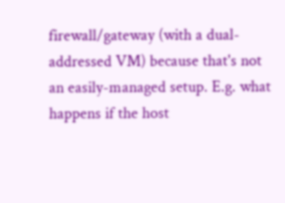firewall/gateway (with a dual-addressed VM) because that's not an easily-managed setup. E.g. what happens if the host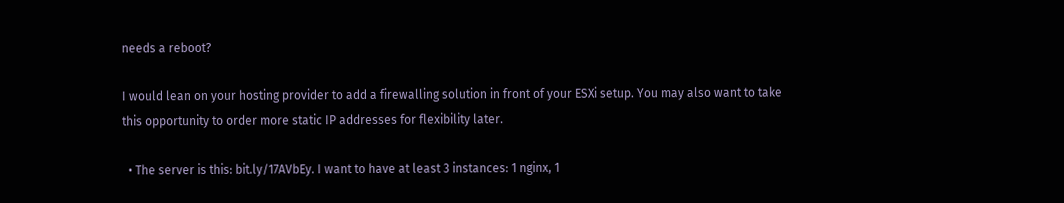needs a reboot?

I would lean on your hosting provider to add a firewalling solution in front of your ESXi setup. You may also want to take this opportunity to order more static IP addresses for flexibility later.

  • The server is this: bit.ly/17AVbEy. I want to have at least 3 instances: 1 nginx, 1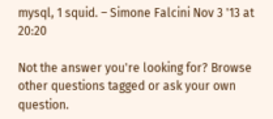mysql, 1 squid. – Simone Falcini Nov 3 '13 at 20:20

Not the answer you're looking for? Browse other questions tagged or ask your own question.